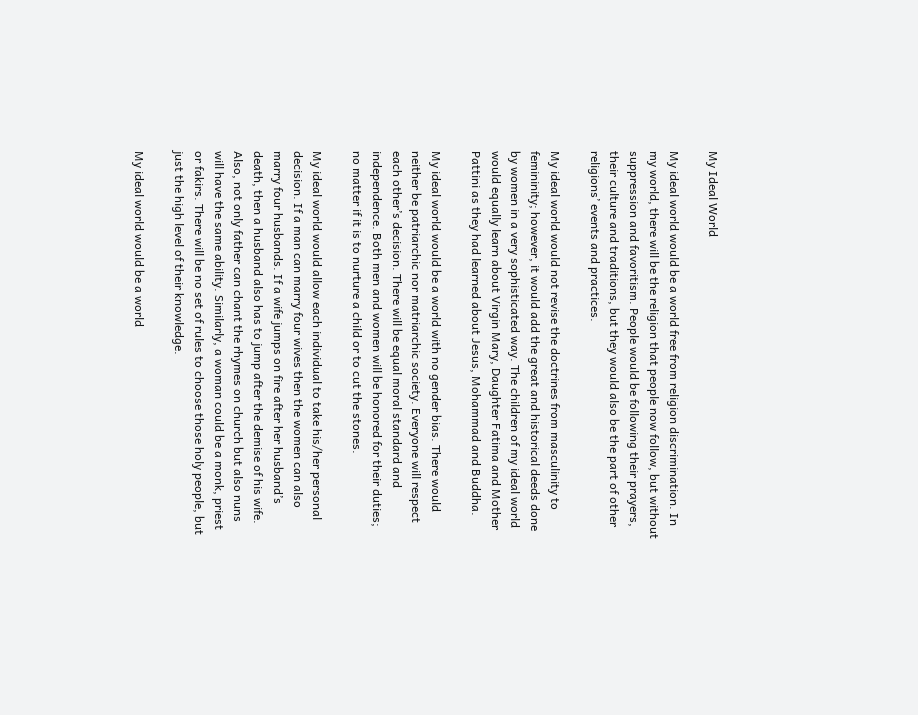My Ideal World

My ideal world would be a world free from religion discrimination. In my world, there will be the religion that people now follow, but without suppression and favoritism. People would be following their prayers, their culture and traditions, but they would also be the part of other religions’ events and practices.

My ideal world would not revise the doctrines from masculinity to femininity; however, it would add the great and historical deeds done by women in a very sophisticated way. The children of my ideal world would equally learn about Virgin Mary, Daughter Fatima and Mother Pattini as they had learned about Jesus, Mohammad and Buddha.

My ideal world would be a world with no gender bias. There would neither be patriarchic nor matriarchic society. Everyone will respect each other’s decision. There will be equal moral standard and independence. Both men and women will be honored for their duties; no matter if it is to nurture a child or to cut the stones.

My ideal world would allow each individual to take his/her personal decision. If a man can marry four wives then the women can also marry four husbands. If a wife jumps on fire after her husband’s death, then a husband also has to jump after the demise of his wife. Also, not only father can chant the rhymes on church but also nuns will have the same ability. Similarly, a woman could be a monk, priest or fakirs. There will be no set of rules to choose those holy people, but just the high level of their knowledge.

My ideal world would be a world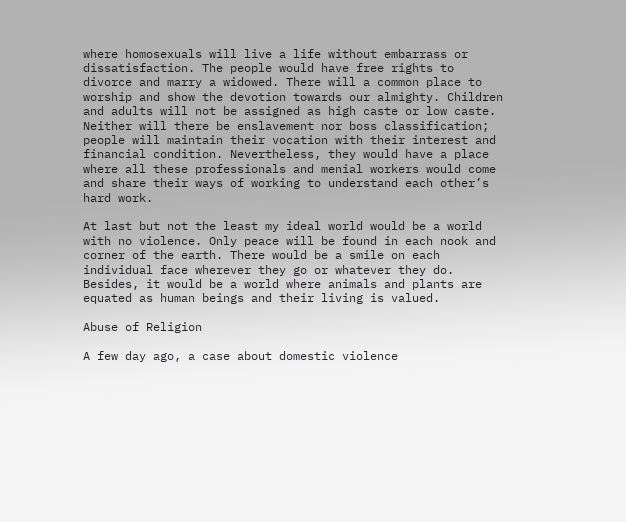where homosexuals will live a life without embarrass or dissatisfaction. The people would have free rights to divorce and marry a widowed. There will a common place to worship and show the devotion towards our almighty. Children and adults will not be assigned as high caste or low caste. Neither will there be enslavement nor boss classification; people will maintain their vocation with their interest and financial condition. Nevertheless, they would have a place where all these professionals and menial workers would come and share their ways of working to understand each other’s hard work.

At last but not the least my ideal world would be a world with no violence. Only peace will be found in each nook and corner of the earth. There would be a smile on each individual face wherever they go or whatever they do. Besides, it would be a world where animals and plants are equated as human beings and their living is valued.

Abuse of Religion

A few day ago, a case about domestic violence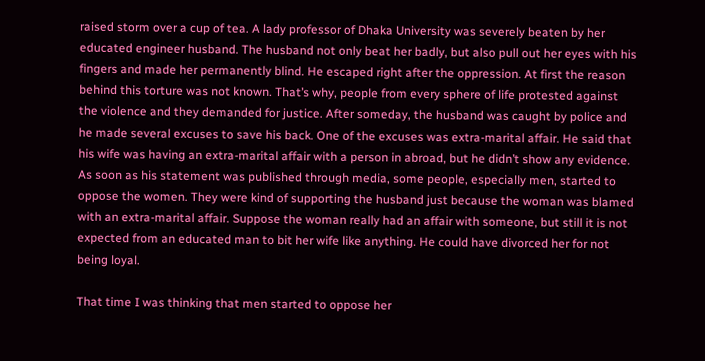raised storm over a cup of tea. A lady professor of Dhaka University was severely beaten by her educated engineer husband. The husband not only beat her badly, but also pull out her eyes with his fingers and made her permanently blind. He escaped right after the oppression. At first the reason behind this torture was not known. That’s why, people from every sphere of life protested against the violence and they demanded for justice. After someday, the husband was caught by police and he made several excuses to save his back. One of the excuses was extra-marital affair. He said that his wife was having an extra-marital affair with a person in abroad, but he didn’t show any evidence. As soon as his statement was published through media, some people, especially men, started to oppose the women. They were kind of supporting the husband just because the woman was blamed with an extra-marital affair. Suppose the woman really had an affair with someone, but still it is not expected from an educated man to bit her wife like anything. He could have divorced her for not being loyal.

That time I was thinking that men started to oppose her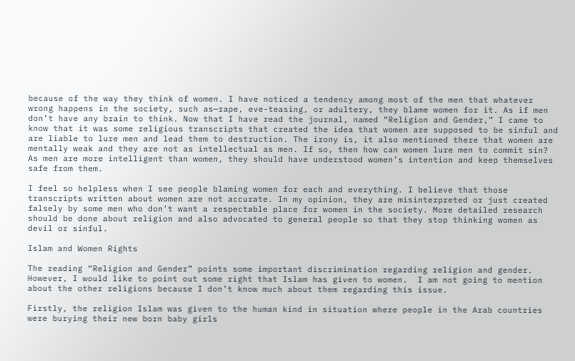because of the way they think of women. I have noticed a tendency among most of the men that whatever wrong happens in the society, such as—rape, eve-teasing, or adultery, they blame women for it. As if men don’t have any brain to think. Now that I have read the journal, named “Religion and Gender,” I came to know that it was some religious transcripts that created the idea that women are supposed to be sinful and are liable to lure men and lead them to destruction. The irony is, it also mentioned there that women are mentally weak and they are not as intellectual as men. If so, then how can women lure men to commit sin? As men are more intelligent than women, they should have understood women’s intention and keep themselves safe from them.

I feel so helpless when I see people blaming women for each and everything. I believe that those transcripts written about women are not accurate. In my opinion, they are misinterpreted or just created falsely by some men who don’t want a respectable place for women in the society. More detailed research should be done about religion and also advocated to general people so that they stop thinking women as devil or sinful.

Islam and Women Rights

The reading “Religion and Gender” points some important discrimination regarding religion and gender.  However, I would like to point out some right that Islam has given to women.  I am not going to mention about the other religions because I don’t know much about them regarding this issue.

Firstly, the religion Islam was given to the human kind in situation where people in the Arab countries were burying their new born baby girls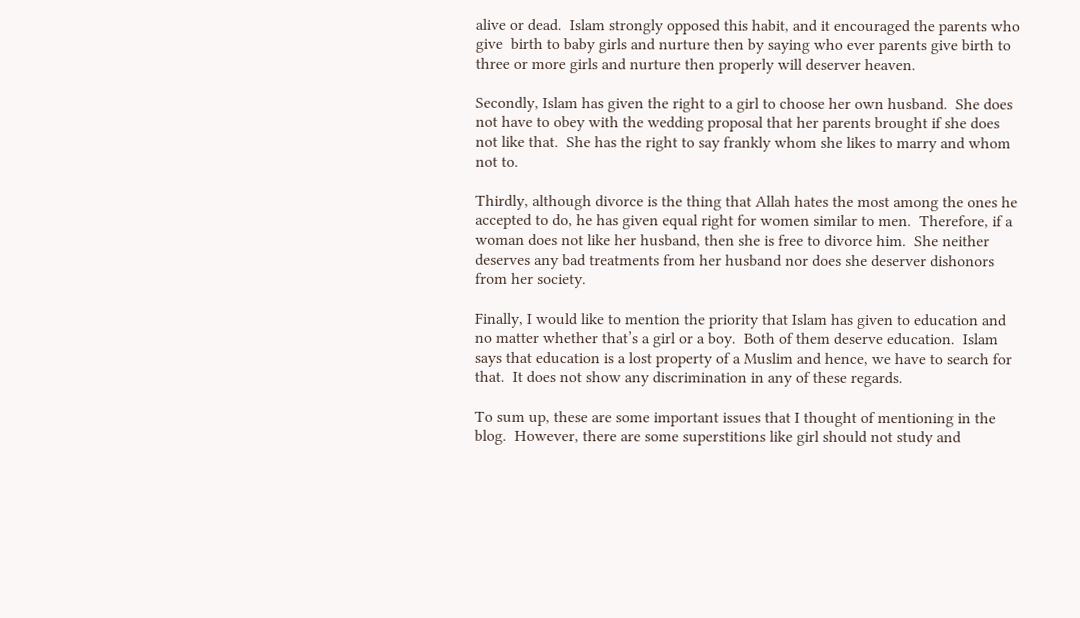alive or dead.  Islam strongly opposed this habit, and it encouraged the parents who give  birth to baby girls and nurture then by saying who ever parents give birth to three or more girls and nurture then properly will deserver heaven.

Secondly, Islam has given the right to a girl to choose her own husband.  She does not have to obey with the wedding proposal that her parents brought if she does not like that.  She has the right to say frankly whom she likes to marry and whom not to.

Thirdly, although divorce is the thing that Allah hates the most among the ones he accepted to do, he has given equal right for women similar to men.  Therefore, if a woman does not like her husband, then she is free to divorce him.  She neither deserves any bad treatments from her husband nor does she deserver dishonors from her society.

Finally, I would like to mention the priority that Islam has given to education and no matter whether that’s a girl or a boy.  Both of them deserve education.  Islam says that education is a lost property of a Muslim and hence, we have to search for that.  It does not show any discrimination in any of these regards.

To sum up, these are some important issues that I thought of mentioning in the blog.  However, there are some superstitions like girl should not study and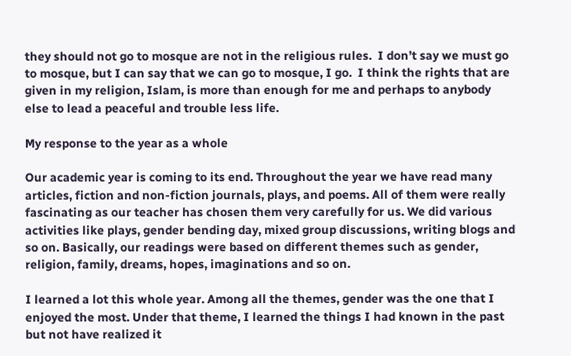they should not go to mosque are not in the religious rules.  I don’t say we must go to mosque, but I can say that we can go to mosque, I go.  I think the rights that are given in my religion, Islam, is more than enough for me and perhaps to anybody else to lead a peaceful and trouble less life.

My response to the year as a whole

Our academic year is coming to its end. Throughout the year we have read many articles, fiction and non-fiction journals, plays, and poems. All of them were really fascinating as our teacher has chosen them very carefully for us. We did various activities like plays, gender bending day, mixed group discussions, writing blogs and so on. Basically, our readings were based on different themes such as gender, religion, family, dreams, hopes, imaginations and so on.

I learned a lot this whole year. Among all the themes, gender was the one that I enjoyed the most. Under that theme, I learned the things I had known in the past but not have realized it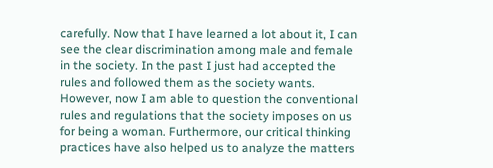carefully. Now that I have learned a lot about it, I can see the clear discrimination among male and female in the society. In the past I just had accepted the rules and followed them as the society wants. However, now I am able to question the conventional rules and regulations that the society imposes on us for being a woman. Furthermore, our critical thinking practices have also helped us to analyze the matters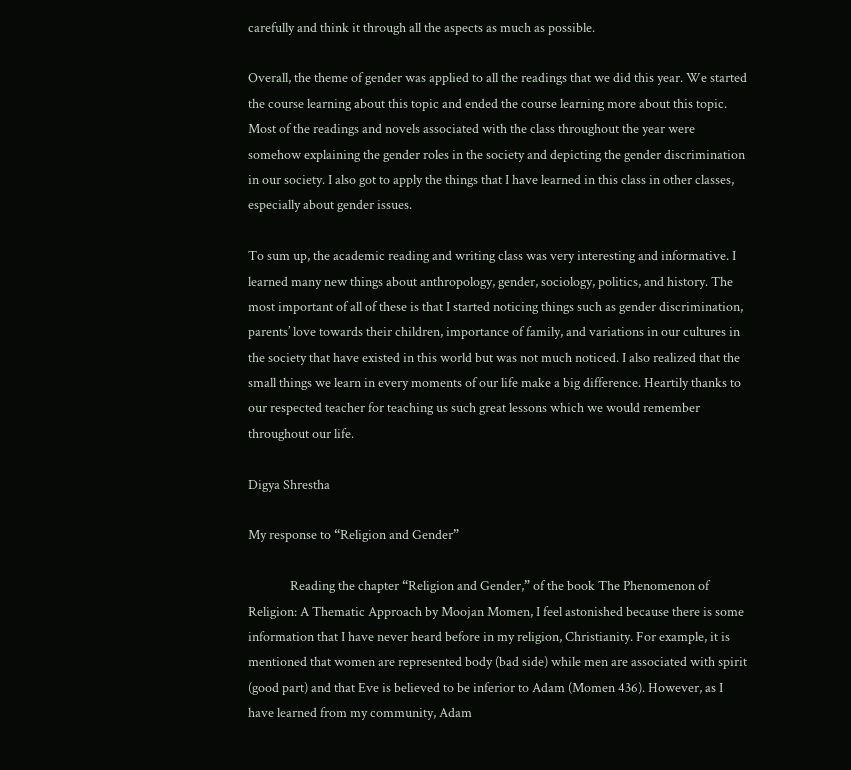carefully and think it through all the aspects as much as possible.

Overall, the theme of gender was applied to all the readings that we did this year. We started the course learning about this topic and ended the course learning more about this topic. Most of the readings and novels associated with the class throughout the year were somehow explaining the gender roles in the society and depicting the gender discrimination in our society. I also got to apply the things that I have learned in this class in other classes, especially about gender issues.

To sum up, the academic reading and writing class was very interesting and informative. I learned many new things about anthropology, gender, sociology, politics, and history. The most important of all of these is that I started noticing things such as gender discrimination, parents’ love towards their children, importance of family, and variations in our cultures in the society that have existed in this world but was not much noticed. I also realized that the small things we learn in every moments of our life make a big difference. Heartily thanks to our respected teacher for teaching us such great lessons which we would remember throughout our life.

Digya Shrestha

My response to “Religion and Gender”

              Reading the chapter “Religion and Gender,” of the book The Phenomenon of Religion: A Thematic Approach by Moojan Momen, I feel astonished because there is some information that I have never heard before in my religion, Christianity. For example, it is mentioned that women are represented body (bad side) while men are associated with spirit (good part) and that Eve is believed to be inferior to Adam (Momen 436). However, as I have learned from my community, Adam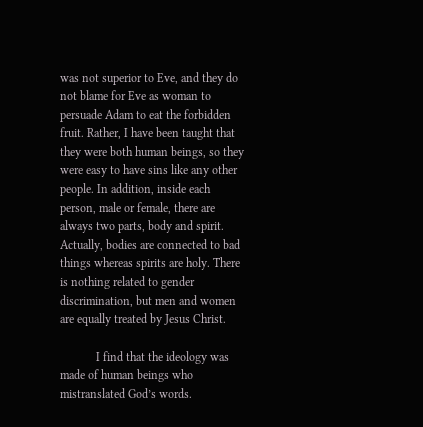was not superior to Eve, and they do not blame for Eve as woman to persuade Adam to eat the forbidden fruit. Rather, I have been taught that they were both human beings, so they were easy to have sins like any other people. In addition, inside each person, male or female, there are always two parts, body and spirit. Actually, bodies are connected to bad things whereas spirits are holy. There is nothing related to gender discrimination, but men and women are equally treated by Jesus Christ.

            I find that the ideology was made of human beings who mistranslated God’s words.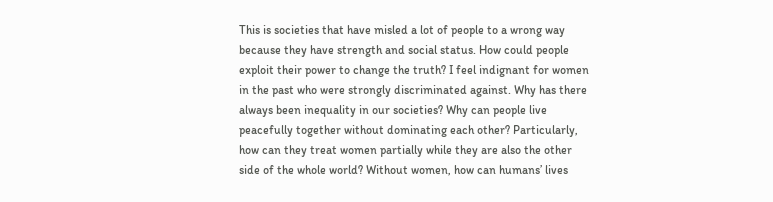This is societies that have misled a lot of people to a wrong way because they have strength and social status. How could people exploit their power to change the truth? I feel indignant for women in the past who were strongly discriminated against. Why has there always been inequality in our societies? Why can people live peacefully together without dominating each other? Particularly, how can they treat women partially while they are also the other side of the whole world? Without women, how can humans’ lives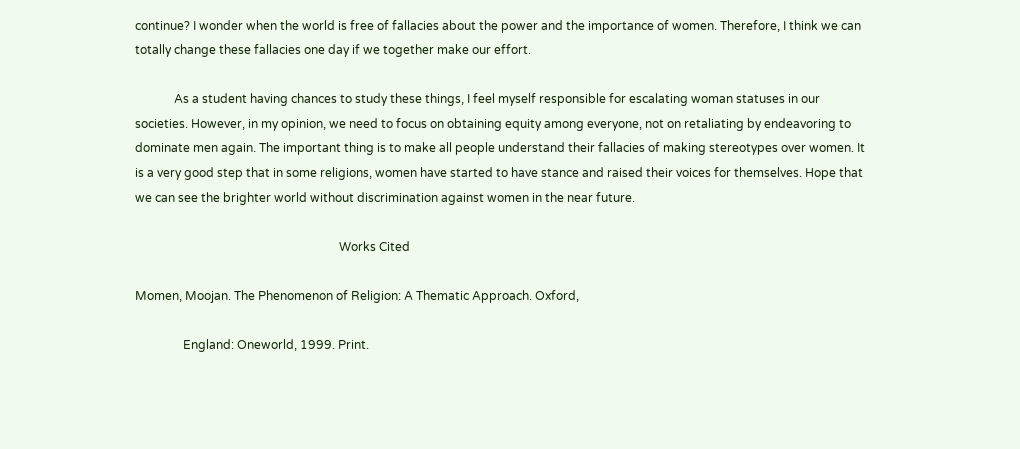continue? I wonder when the world is free of fallacies about the power and the importance of women. Therefore, I think we can totally change these fallacies one day if we together make our effort.

             As a student having chances to study these things, I feel myself responsible for escalating woman statuses in our societies. However, in my opinion, we need to focus on obtaining equity among everyone, not on retaliating by endeavoring to dominate men again. The important thing is to make all people understand their fallacies of making stereotypes over women. It is a very good step that in some religions, women have started to have stance and raised their voices for themselves. Hope that we can see the brighter world without discrimination against women in the near future.

                                                                    Works Cited

Momen, Moojan. The Phenomenon of Religion: A Thematic Approach. Oxford,

                England: Oneworld, 1999. Print.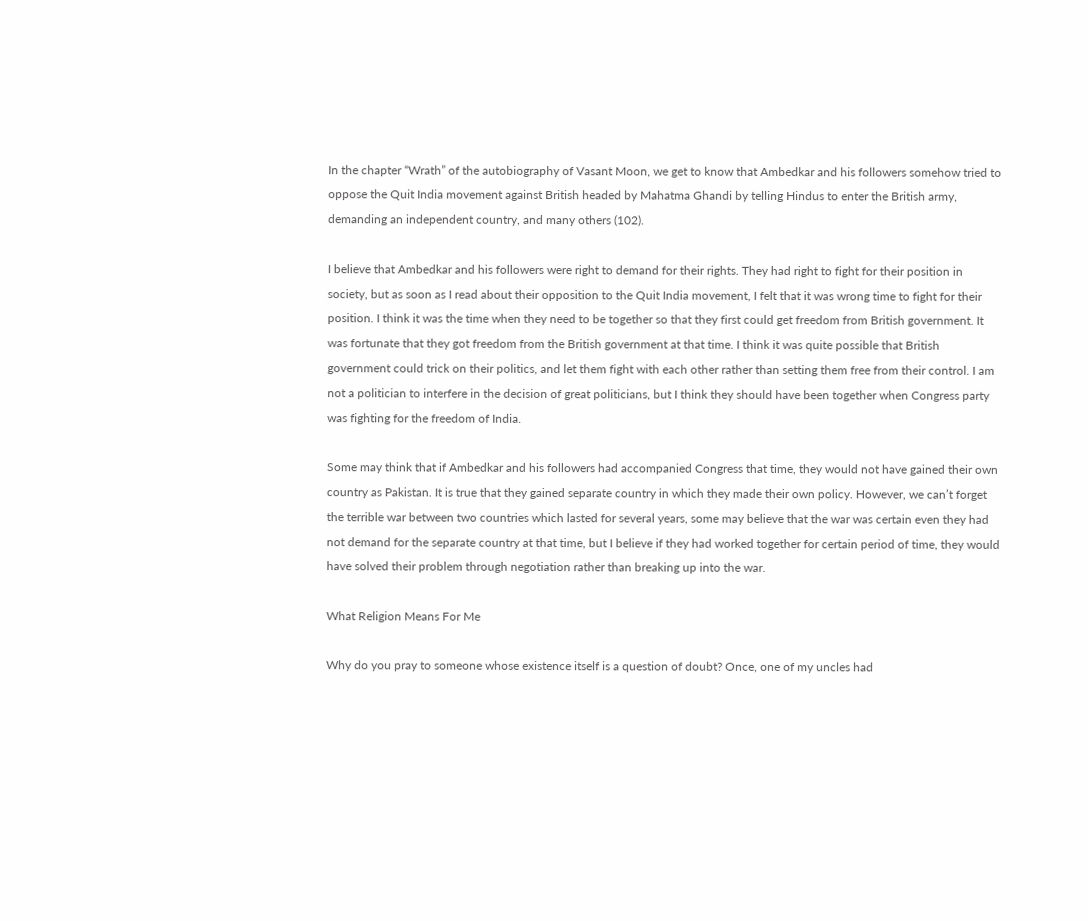In the chapter “Wrath” of the autobiography of Vasant Moon, we get to know that Ambedkar and his followers somehow tried to oppose the Quit India movement against British headed by Mahatma Ghandi by telling Hindus to enter the British army, demanding an independent country, and many others (102).

I believe that Ambedkar and his followers were right to demand for their rights. They had right to fight for their position in society, but as soon as I read about their opposition to the Quit India movement, I felt that it was wrong time to fight for their position. I think it was the time when they need to be together so that they first could get freedom from British government. It was fortunate that they got freedom from the British government at that time. I think it was quite possible that British government could trick on their politics, and let them fight with each other rather than setting them free from their control. I am not a politician to interfere in the decision of great politicians, but I think they should have been together when Congress party was fighting for the freedom of India.

Some may think that if Ambedkar and his followers had accompanied Congress that time, they would not have gained their own country as Pakistan. It is true that they gained separate country in which they made their own policy. However, we can’t forget the terrible war between two countries which lasted for several years, some may believe that the war was certain even they had not demand for the separate country at that time, but I believe if they had worked together for certain period of time, they would have solved their problem through negotiation rather than breaking up into the war.

What Religion Means For Me

Why do you pray to someone whose existence itself is a question of doubt? Once, one of my uncles had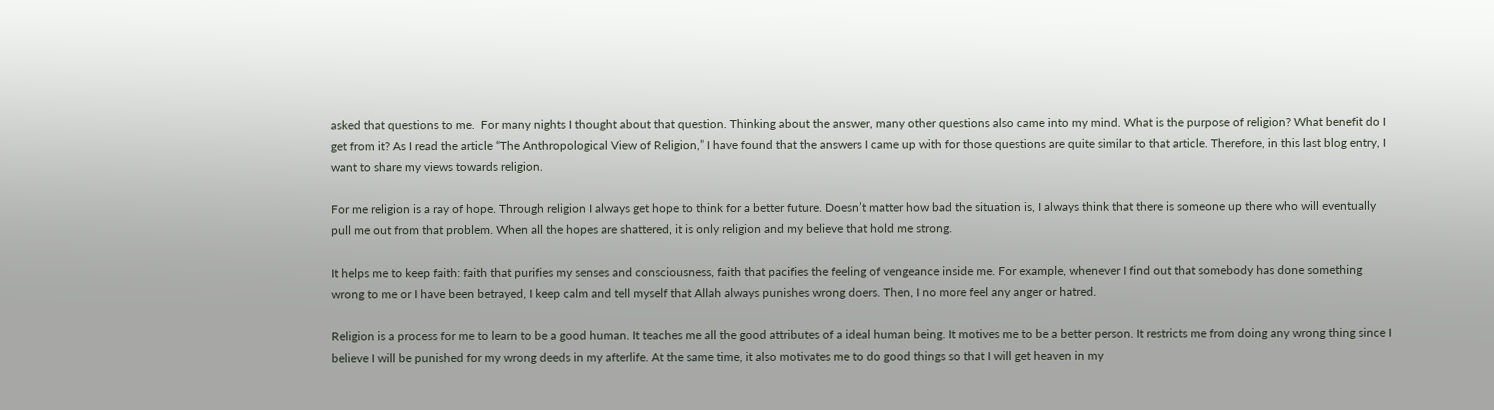asked that questions to me.  For many nights I thought about that question. Thinking about the answer, many other questions also came into my mind. What is the purpose of religion? What benefit do I get from it? As I read the article “The Anthropological View of Religion,” I have found that the answers I came up with for those questions are quite similar to that article. Therefore, in this last blog entry, I want to share my views towards religion.

For me religion is a ray of hope. Through religion I always get hope to think for a better future. Doesn’t matter how bad the situation is, I always think that there is someone up there who will eventually pull me out from that problem. When all the hopes are shattered, it is only religion and my believe that hold me strong.

It helps me to keep faith: faith that purifies my senses and consciousness, faith that pacifies the feeling of vengeance inside me. For example, whenever I find out that somebody has done something wrong to me or I have been betrayed, I keep calm and tell myself that Allah always punishes wrong doers. Then, I no more feel any anger or hatred.

Religion is a process for me to learn to be a good human. It teaches me all the good attributes of a ideal human being. It motives me to be a better person. It restricts me from doing any wrong thing since I believe I will be punished for my wrong deeds in my afterlife. At the same time, it also motivates me to do good things so that I will get heaven in my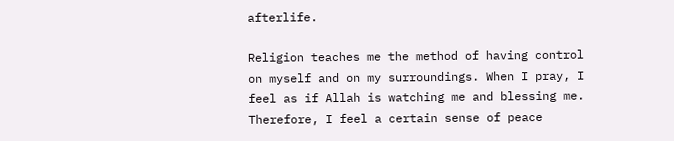afterlife.

Religion teaches me the method of having control on myself and on my surroundings. When I pray, I feel as if Allah is watching me and blessing me. Therefore, I feel a certain sense of peace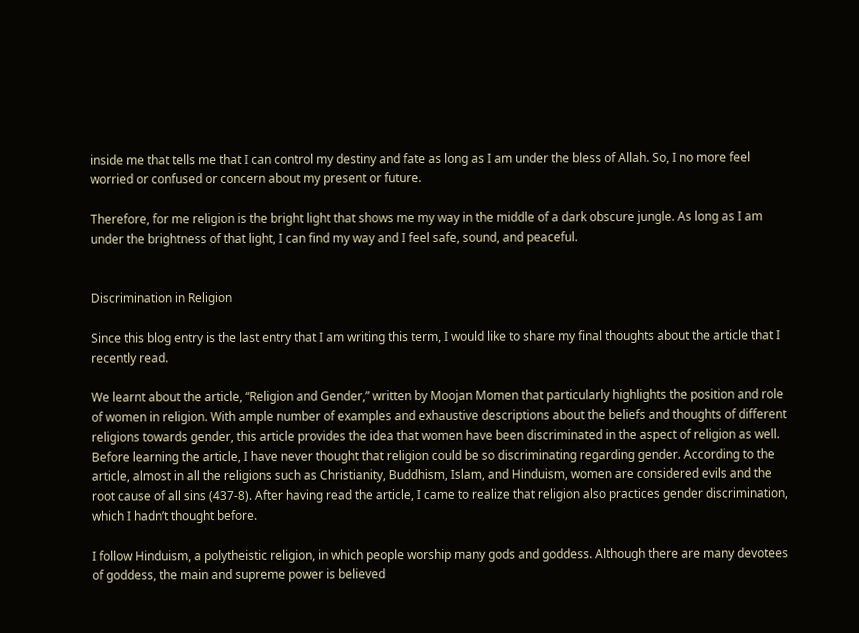inside me that tells me that I can control my destiny and fate as long as I am under the bless of Allah. So, I no more feel worried or confused or concern about my present or future.

Therefore, for me religion is the bright light that shows me my way in the middle of a dark obscure jungle. As long as I am under the brightness of that light, I can find my way and I feel safe, sound, and peaceful.


Discrimination in Religion

Since this blog entry is the last entry that I am writing this term, I would like to share my final thoughts about the article that I recently read.

We learnt about the article, “Religion and Gender,” written by Moojan Momen that particularly highlights the position and role of women in religion. With ample number of examples and exhaustive descriptions about the beliefs and thoughts of different religions towards gender, this article provides the idea that women have been discriminated in the aspect of religion as well. Before learning the article, I have never thought that religion could be so discriminating regarding gender. According to the article, almost in all the religions such as Christianity, Buddhism, Islam, and Hinduism, women are considered evils and the root cause of all sins (437-8). After having read the article, I came to realize that religion also practices gender discrimination, which I hadn’t thought before.

I follow Hinduism, a polytheistic religion, in which people worship many gods and goddess. Although there are many devotees of goddess, the main and supreme power is believed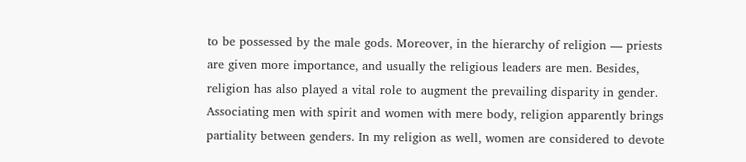to be possessed by the male gods. Moreover, in the hierarchy of religion — priests are given more importance, and usually the religious leaders are men. Besides, religion has also played a vital role to augment the prevailing disparity in gender. Associating men with spirit and women with mere body, religion apparently brings partiality between genders. In my religion as well, women are considered to devote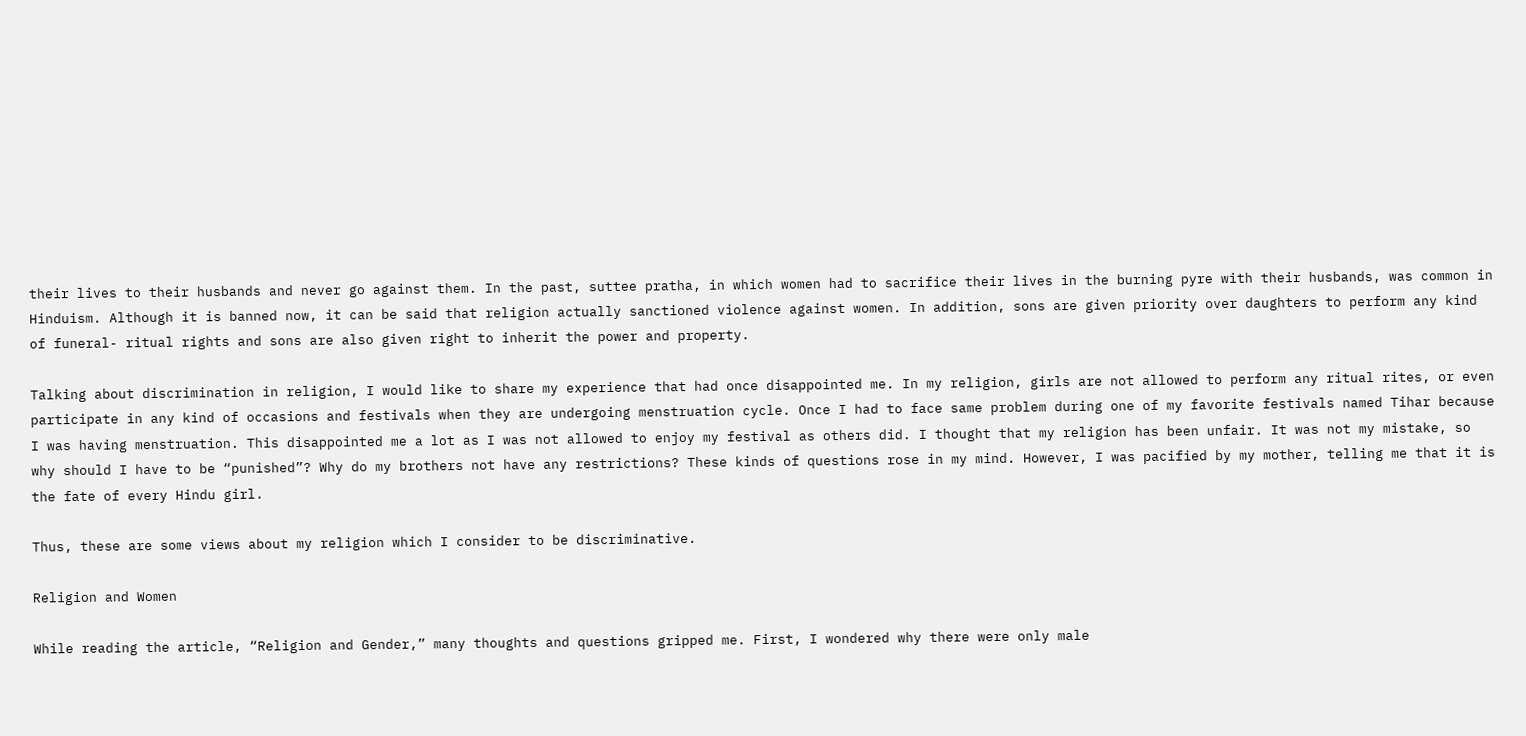their lives to their husbands and never go against them. In the past, suttee pratha, in which women had to sacrifice their lives in the burning pyre with their husbands, was common in Hinduism. Although it is banned now, it can be said that religion actually sanctioned violence against women. In addition, sons are given priority over daughters to perform any kind of funeral- ritual rights and sons are also given right to inherit the power and property.

Talking about discrimination in religion, I would like to share my experience that had once disappointed me. In my religion, girls are not allowed to perform any ritual rites, or even participate in any kind of occasions and festivals when they are undergoing menstruation cycle. Once I had to face same problem during one of my favorite festivals named Tihar because I was having menstruation. This disappointed me a lot as I was not allowed to enjoy my festival as others did. I thought that my religion has been unfair. It was not my mistake, so why should I have to be “punished”? Why do my brothers not have any restrictions? These kinds of questions rose in my mind. However, I was pacified by my mother, telling me that it is the fate of every Hindu girl.

Thus, these are some views about my religion which I consider to be discriminative.

Religion and Women

While reading the article, “Religion and Gender,” many thoughts and questions gripped me. First, I wondered why there were only male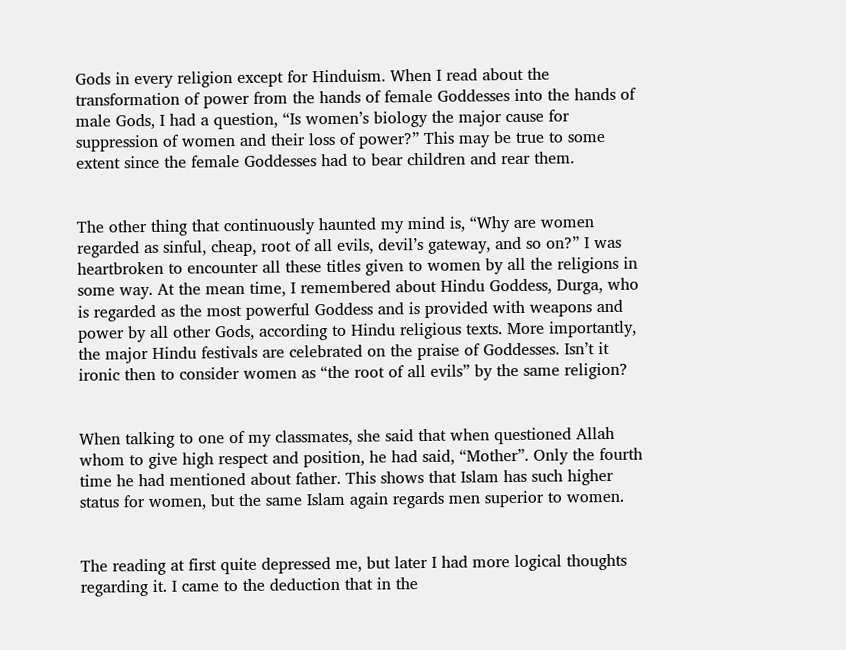Gods in every religion except for Hinduism. When I read about the transformation of power from the hands of female Goddesses into the hands of male Gods, I had a question, “Is women’s biology the major cause for suppression of women and their loss of power?” This may be true to some extent since the female Goddesses had to bear children and rear them.


The other thing that continuously haunted my mind is, “Why are women regarded as sinful, cheap, root of all evils, devil’s gateway, and so on?” I was heartbroken to encounter all these titles given to women by all the religions in some way. At the mean time, I remembered about Hindu Goddess, Durga, who is regarded as the most powerful Goddess and is provided with weapons and power by all other Gods, according to Hindu religious texts. More importantly, the major Hindu festivals are celebrated on the praise of Goddesses. Isn’t it ironic then to consider women as “the root of all evils” by the same religion?


When talking to one of my classmates, she said that when questioned Allah whom to give high respect and position, he had said, “Mother”. Only the fourth time he had mentioned about father. This shows that Islam has such higher status for women, but the same Islam again regards men superior to women.


The reading at first quite depressed me, but later I had more logical thoughts regarding it. I came to the deduction that in the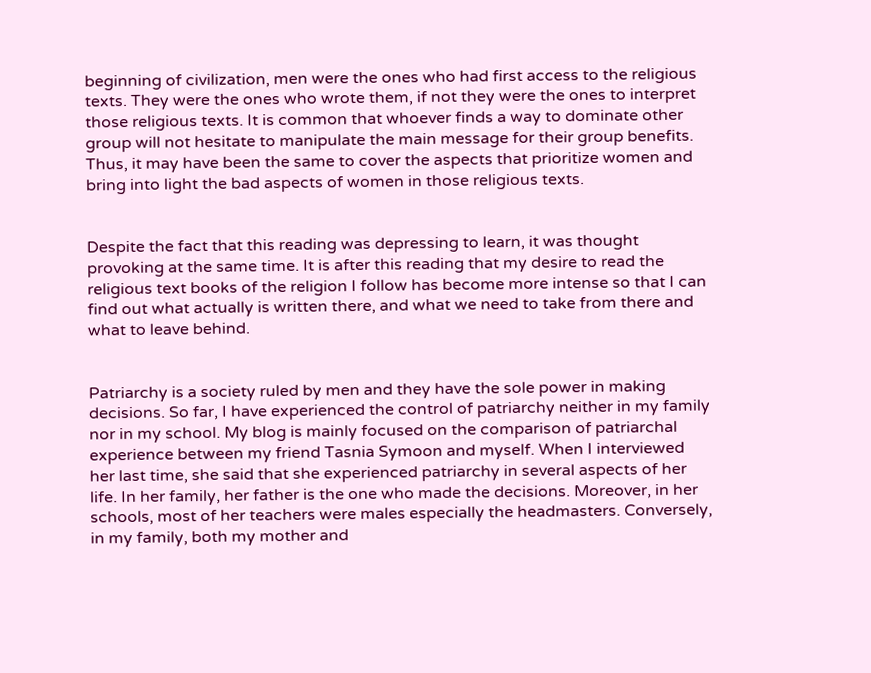beginning of civilization, men were the ones who had first access to the religious texts. They were the ones who wrote them, if not they were the ones to interpret those religious texts. It is common that whoever finds a way to dominate other group will not hesitate to manipulate the main message for their group benefits. Thus, it may have been the same to cover the aspects that prioritize women and bring into light the bad aspects of women in those religious texts.


Despite the fact that this reading was depressing to learn, it was thought provoking at the same time. It is after this reading that my desire to read the religious text books of the religion I follow has become more intense so that I can find out what actually is written there, and what we need to take from there and what to leave behind.


Patriarchy is a society ruled by men and they have the sole power in making decisions. So far, I have experienced the control of patriarchy neither in my family nor in my school. My blog is mainly focused on the comparison of patriarchal experience between my friend Tasnia Symoon and myself. When I interviewed her last time, she said that she experienced patriarchy in several aspects of her life. In her family, her father is the one who made the decisions. Moreover, in her schools, most of her teachers were males especially the headmasters. Conversely, in my family, both my mother and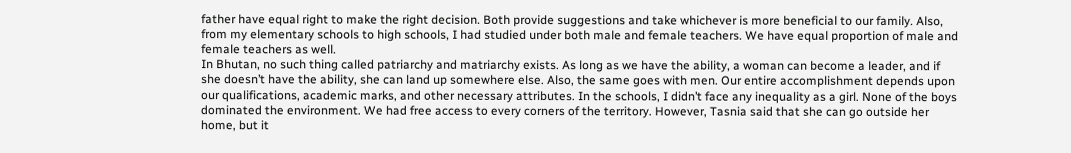father have equal right to make the right decision. Both provide suggestions and take whichever is more beneficial to our family. Also, from my elementary schools to high schools, I had studied under both male and female teachers. We have equal proportion of male and female teachers as well.
In Bhutan, no such thing called patriarchy and matriarchy exists. As long as we have the ability, a woman can become a leader, and if she doesn’t have the ability, she can land up somewhere else. Also, the same goes with men. Our entire accomplishment depends upon our qualifications, academic marks, and other necessary attributes. In the schools, I didn’t face any inequality as a girl. None of the boys dominated the environment. We had free access to every corners of the territory. However, Tasnia said that she can go outside her home, but it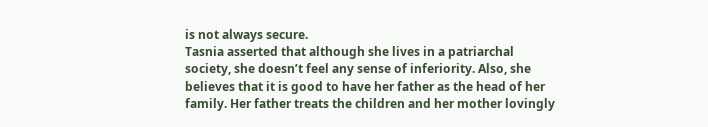is not always secure.
Tasnia asserted that although she lives in a patriarchal society, she doesn’t feel any sense of inferiority. Also, she believes that it is good to have her father as the head of her family. Her father treats the children and her mother lovingly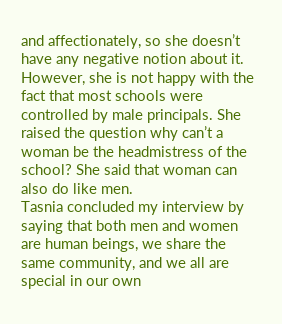and affectionately, so she doesn’t have any negative notion about it. However, she is not happy with the fact that most schools were controlled by male principals. She raised the question why can’t a woman be the headmistress of the school? She said that woman can also do like men.
Tasnia concluded my interview by saying that both men and women are human beings, we share the same community, and we all are special in our own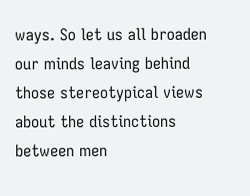ways. So let us all broaden our minds leaving behind those stereotypical views about the distinctions between men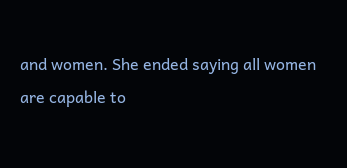and women. She ended saying all women are capable to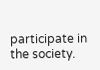participate in the society.